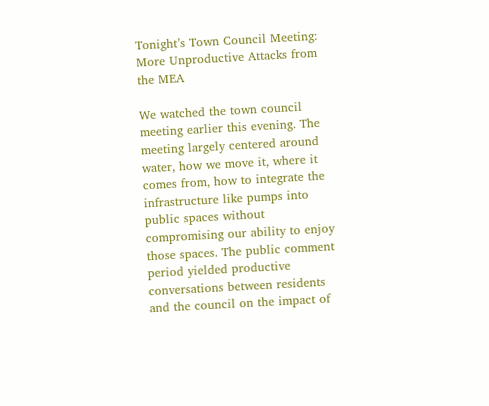Tonight’s Town Council Meeting: More Unproductive Attacks from the MEA

We watched the town council meeting earlier this evening. The meeting largely centered around water, how we move it, where it comes from, how to integrate the infrastructure like pumps into public spaces without compromising our ability to enjoy those spaces. The public comment period yielded productive conversations between residents and the council on the impact of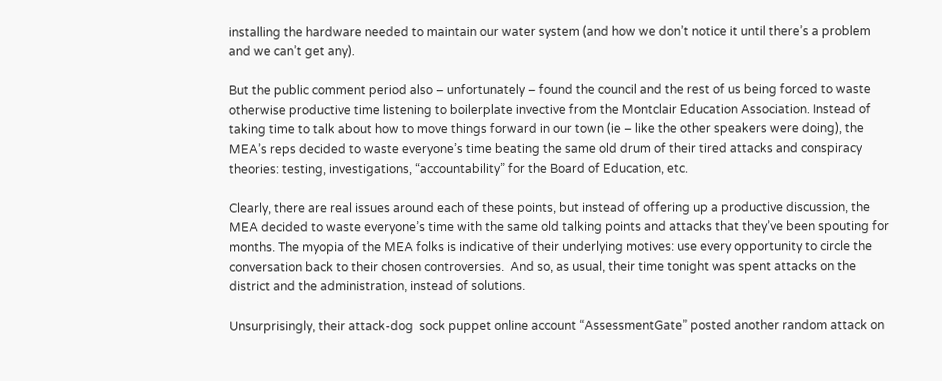installing the hardware needed to maintain our water system (and how we don’t notice it until there’s a problem and we can’t get any).

But the public comment period also – unfortunately – found the council and the rest of us being forced to waste otherwise productive time listening to boilerplate invective from the Montclair Education Association. Instead of taking time to talk about how to move things forward in our town (ie – like the other speakers were doing), the MEA’s reps decided to waste everyone’s time beating the same old drum of their tired attacks and conspiracy theories: testing, investigations, “accountability” for the Board of Education, etc.

Clearly, there are real issues around each of these points, but instead of offering up a productive discussion, the MEA decided to waste everyone’s time with the same old talking points and attacks that they’ve been spouting for months. The myopia of the MEA folks is indicative of their underlying motives: use every opportunity to circle the conversation back to their chosen controversies.  And so, as usual, their time tonight was spent attacks on the district and the administration, instead of solutions.

Unsurprisingly, their attack-dog  sock puppet online account “AssessmentGate” posted another random attack on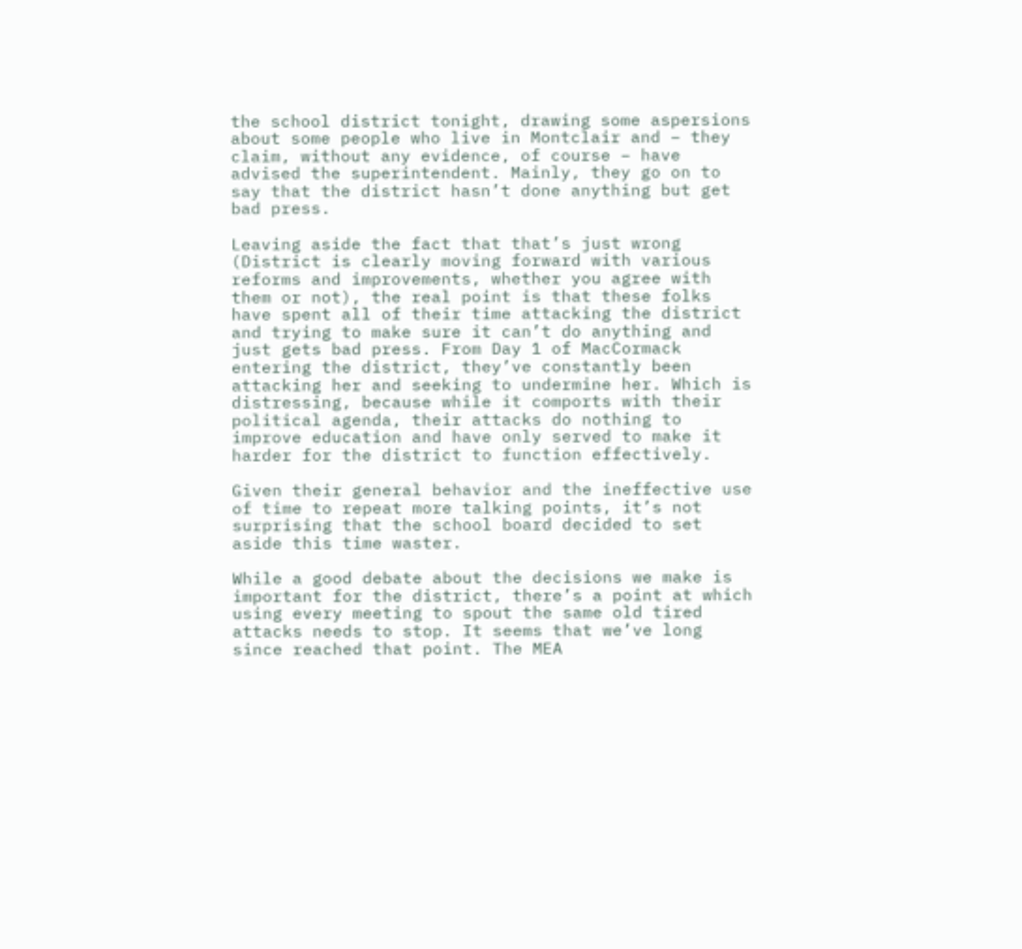the school district tonight, drawing some aspersions about some people who live in Montclair and – they claim, without any evidence, of course – have advised the superintendent. Mainly, they go on to say that the district hasn’t done anything but get bad press.

Leaving aside the fact that that’s just wrong (District is clearly moving forward with various reforms and improvements, whether you agree with them or not), the real point is that these folks have spent all of their time attacking the district and trying to make sure it can’t do anything and just gets bad press. From Day 1 of MacCormack entering the district, they’ve constantly been attacking her and seeking to undermine her. Which is distressing, because while it comports with their political agenda, their attacks do nothing to improve education and have only served to make it harder for the district to function effectively.

Given their general behavior and the ineffective use of time to repeat more talking points, it’s not surprising that the school board decided to set aside this time waster.

While a good debate about the decisions we make is important for the district, there’s a point at which using every meeting to spout the same old tired attacks needs to stop. It seems that we’ve long since reached that point. The MEA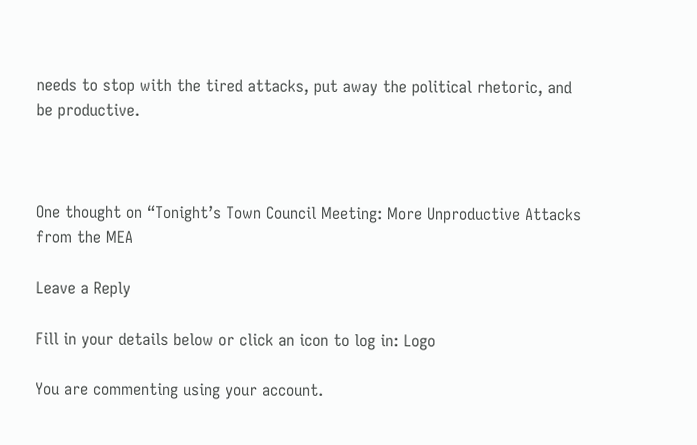needs to stop with the tired attacks, put away the political rhetoric, and be productive.



One thought on “Tonight’s Town Council Meeting: More Unproductive Attacks from the MEA

Leave a Reply

Fill in your details below or click an icon to log in: Logo

You are commenting using your account.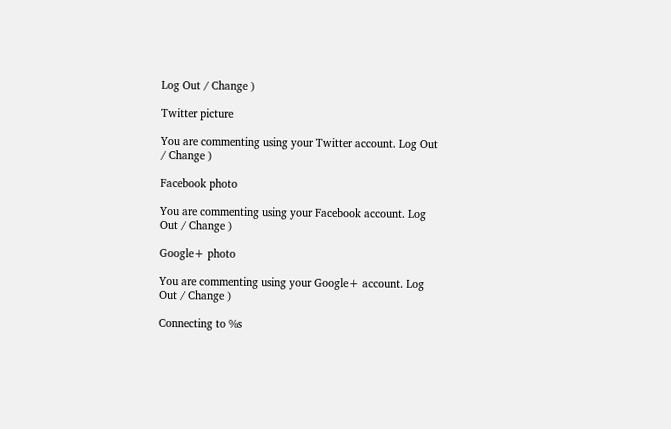Log Out / Change )

Twitter picture

You are commenting using your Twitter account. Log Out / Change )

Facebook photo

You are commenting using your Facebook account. Log Out / Change )

Google+ photo

You are commenting using your Google+ account. Log Out / Change )

Connecting to %s